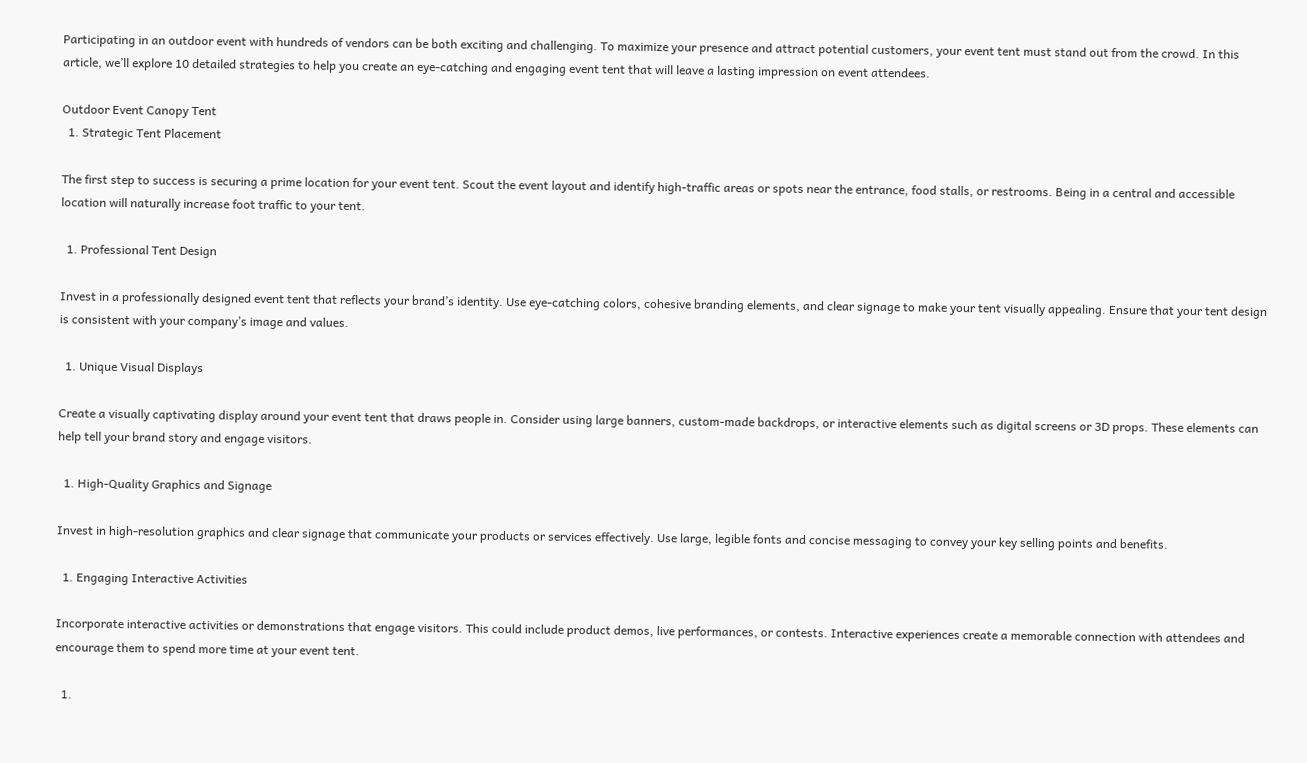Participating in an outdoor event with hundreds of vendors can be both exciting and challenging. To maximize your presence and attract potential customers, your event tent must stand out from the crowd. In this article, we’ll explore 10 detailed strategies to help you create an eye-catching and engaging event tent that will leave a lasting impression on event attendees.

Outdoor Event Canopy Tent
  1. Strategic Tent Placement

The first step to success is securing a prime location for your event tent. Scout the event layout and identify high-traffic areas or spots near the entrance, food stalls, or restrooms. Being in a central and accessible location will naturally increase foot traffic to your tent.

  1. Professional Tent Design

Invest in a professionally designed event tent that reflects your brand’s identity. Use eye-catching colors, cohesive branding elements, and clear signage to make your tent visually appealing. Ensure that your tent design is consistent with your company’s image and values.

  1. Unique Visual Displays

Create a visually captivating display around your event tent that draws people in. Consider using large banners, custom-made backdrops, or interactive elements such as digital screens or 3D props. These elements can help tell your brand story and engage visitors.

  1. High-Quality Graphics and Signage

Invest in high-resolution graphics and clear signage that communicate your products or services effectively. Use large, legible fonts and concise messaging to convey your key selling points and benefits.

  1. Engaging Interactive Activities

Incorporate interactive activities or demonstrations that engage visitors. This could include product demos, live performances, or contests. Interactive experiences create a memorable connection with attendees and encourage them to spend more time at your event tent.

  1.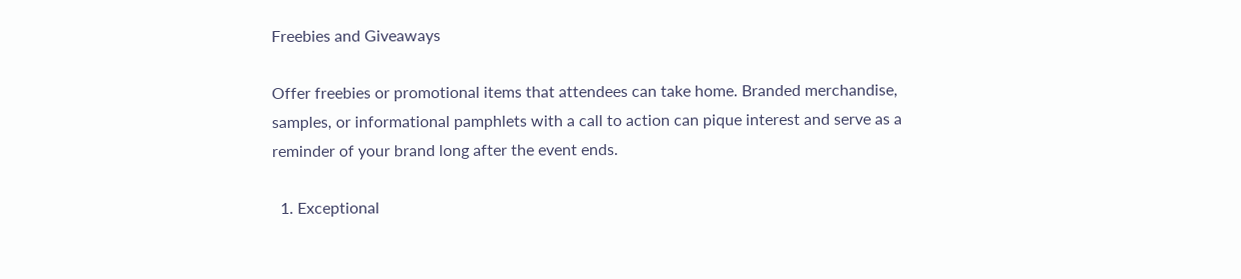Freebies and Giveaways

Offer freebies or promotional items that attendees can take home. Branded merchandise, samples, or informational pamphlets with a call to action can pique interest and serve as a reminder of your brand long after the event ends.

  1. Exceptional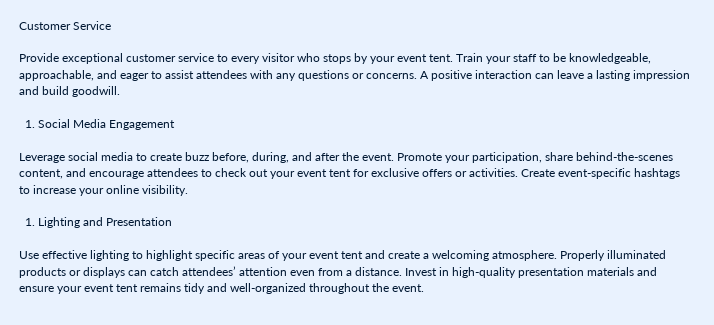Customer Service

Provide exceptional customer service to every visitor who stops by your event tent. Train your staff to be knowledgeable, approachable, and eager to assist attendees with any questions or concerns. A positive interaction can leave a lasting impression and build goodwill.

  1. Social Media Engagement

Leverage social media to create buzz before, during, and after the event. Promote your participation, share behind-the-scenes content, and encourage attendees to check out your event tent for exclusive offers or activities. Create event-specific hashtags to increase your online visibility.

  1. Lighting and Presentation

Use effective lighting to highlight specific areas of your event tent and create a welcoming atmosphere. Properly illuminated products or displays can catch attendees’ attention even from a distance. Invest in high-quality presentation materials and ensure your event tent remains tidy and well-organized throughout the event.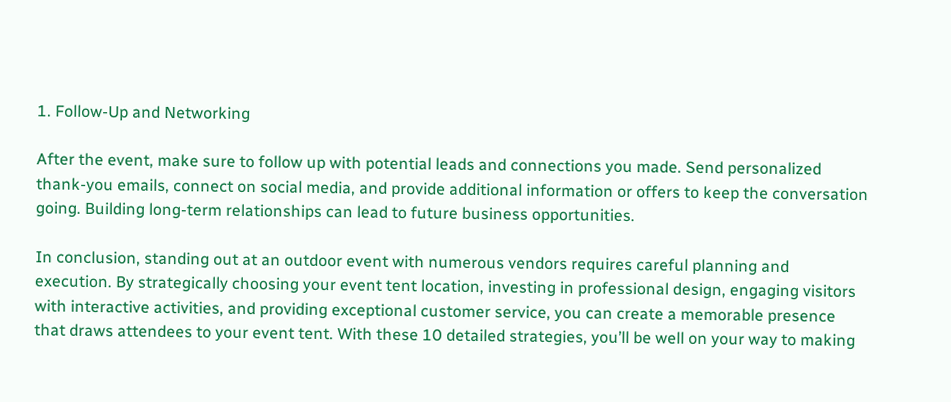1. Follow-Up and Networking

After the event, make sure to follow up with potential leads and connections you made. Send personalized thank-you emails, connect on social media, and provide additional information or offers to keep the conversation going. Building long-term relationships can lead to future business opportunities.

In conclusion, standing out at an outdoor event with numerous vendors requires careful planning and execution. By strategically choosing your event tent location, investing in professional design, engaging visitors with interactive activities, and providing exceptional customer service, you can create a memorable presence that draws attendees to your event tent. With these 10 detailed strategies, you’ll be well on your way to making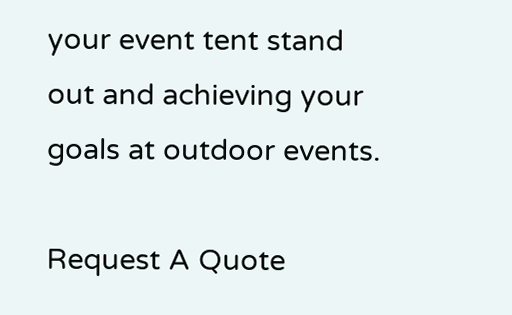your event tent stand out and achieving your goals at outdoor events.

Request A Quote